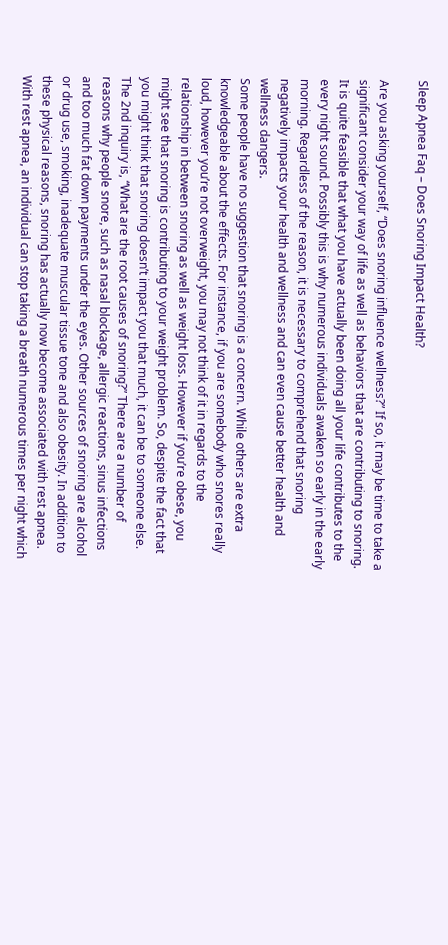Sleep Apnea Faq – Does Snoring Impact Health?

Are you asking yourself, “Does snoring influence wellness?” If so, it may be time to take a significant consider your way of life as well as behaviors that are contributing to snoring. It is quite feasible that what you have actually been doing all your life contributes to the every night sound. Possibly this is why numerous individuals awaken so early in the early morning. Regardless of the reason, it is necessary to comprehend that snoring negatively impacts your health and wellness and can even cause better health and wellness dangers.
Some people have no suggestion that snoring is a concern. While others are extra knowledgeable about the effects. For instance, if you are somebody who snores really loud, however you’re not overweight, you may not think of it in regards to the relationship in between snoring as well as weight loss. However if you’re obese, you might see that snoring is contributing to your weight problem. So, despite the fact that you might think that snoring doesn’t impact you that much, it can be to someone else.
The 2nd inquiry is, “What are the root causes of snoring?” There are a number of reasons why people snore, such as nasal blockage, allergic reactions, sinus infections and too much fat down payments under the eyes. Other sources of snoring are alcohol or drug use, smoking, inadequate muscular tissue tone and also obesity. In addition to these physical reasons, snoring has actually now become associated with rest apnea. With rest apnea, an individual can stop taking a breath numerous times per night which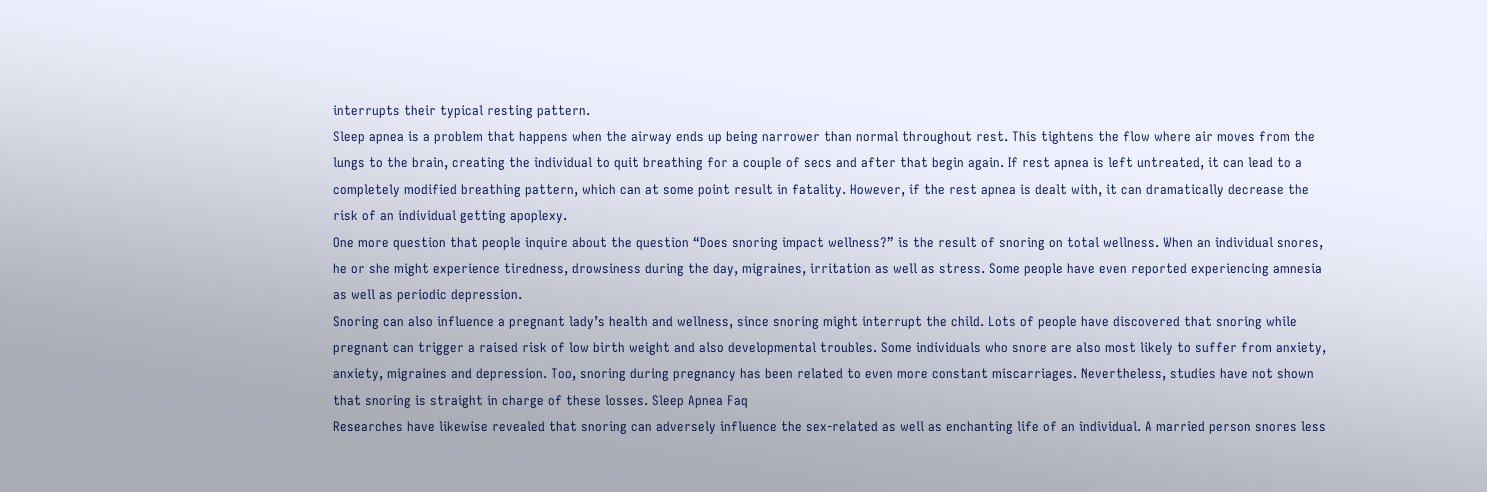interrupts their typical resting pattern.
Sleep apnea is a problem that happens when the airway ends up being narrower than normal throughout rest. This tightens the flow where air moves from the lungs to the brain, creating the individual to quit breathing for a couple of secs and after that begin again. If rest apnea is left untreated, it can lead to a completely modified breathing pattern, which can at some point result in fatality. However, if the rest apnea is dealt with, it can dramatically decrease the risk of an individual getting apoplexy.
One more question that people inquire about the question “Does snoring impact wellness?” is the result of snoring on total wellness. When an individual snores, he or she might experience tiredness, drowsiness during the day, migraines, irritation as well as stress. Some people have even reported experiencing amnesia as well as periodic depression.
Snoring can also influence a pregnant lady’s health and wellness, since snoring might interrupt the child. Lots of people have discovered that snoring while pregnant can trigger a raised risk of low birth weight and also developmental troubles. Some individuals who snore are also most likely to suffer from anxiety, anxiety, migraines and depression. Too, snoring during pregnancy has been related to even more constant miscarriages. Nevertheless, studies have not shown that snoring is straight in charge of these losses. Sleep Apnea Faq
Researches have likewise revealed that snoring can adversely influence the sex-related as well as enchanting life of an individual. A married person snores less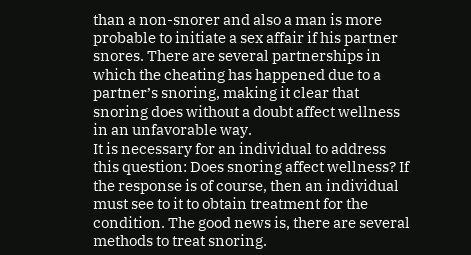than a non-snorer and also a man is more probable to initiate a sex affair if his partner snores. There are several partnerships in which the cheating has happened due to a partner’s snoring, making it clear that snoring does without a doubt affect wellness in an unfavorable way.
It is necessary for an individual to address this question: Does snoring affect wellness? If the response is of course, then an individual must see to it to obtain treatment for the condition. The good news is, there are several methods to treat snoring.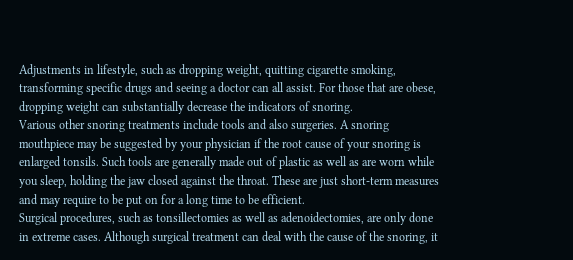Adjustments in lifestyle, such as dropping weight, quitting cigarette smoking, transforming specific drugs and seeing a doctor can all assist. For those that are obese, dropping weight can substantially decrease the indicators of snoring.
Various other snoring treatments include tools and also surgeries. A snoring mouthpiece may be suggested by your physician if the root cause of your snoring is enlarged tonsils. Such tools are generally made out of plastic as well as are worn while you sleep, holding the jaw closed against the throat. These are just short-term measures and may require to be put on for a long time to be efficient.
Surgical procedures, such as tonsillectomies as well as adenoidectomies, are only done in extreme cases. Although surgical treatment can deal with the cause of the snoring, it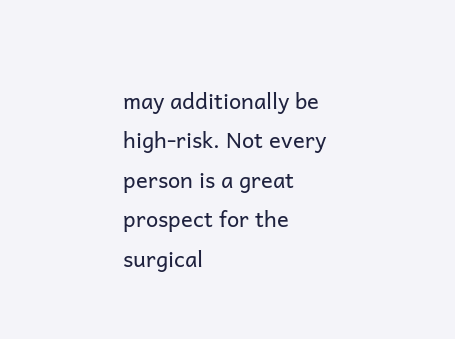may additionally be high-risk. Not every person is a great prospect for the surgical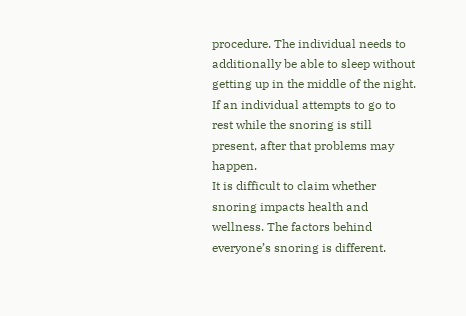procedure. The individual needs to additionally be able to sleep without getting up in the middle of the night. If an individual attempts to go to rest while the snoring is still present, after that problems may happen.
It is difficult to claim whether snoring impacts health and wellness. The factors behind everyone’s snoring is different.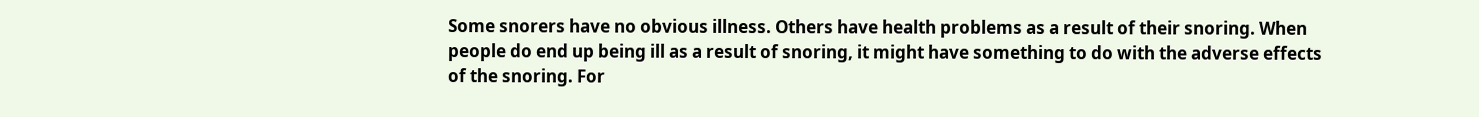Some snorers have no obvious illness. Others have health problems as a result of their snoring. When people do end up being ill as a result of snoring, it might have something to do with the adverse effects of the snoring. For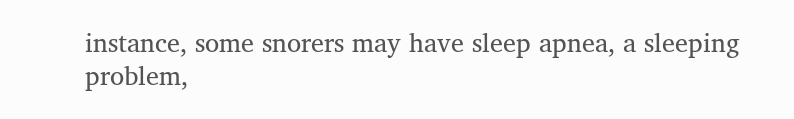instance, some snorers may have sleep apnea, a sleeping problem,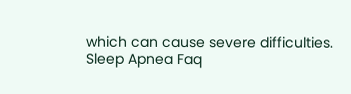which can cause severe difficulties. Sleep Apnea Faq